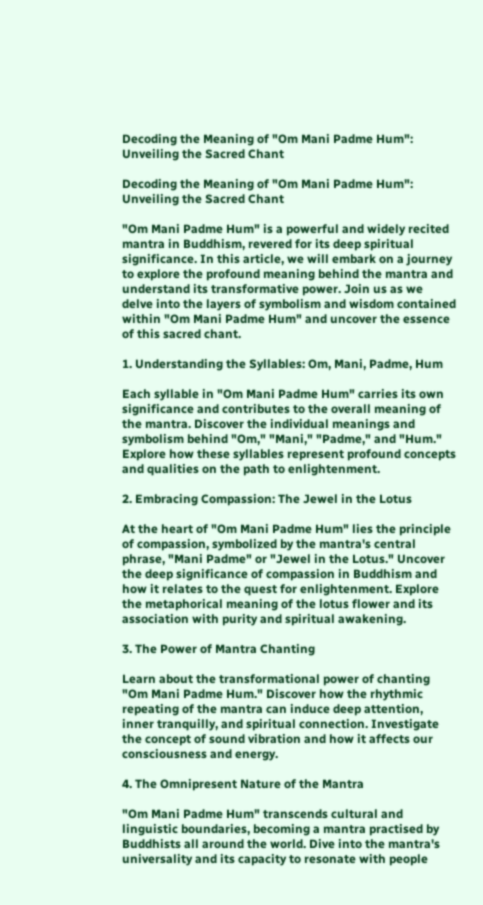Decoding the Meaning of "Om Mani Padme Hum": Unveiling the Sacred Chant

Decoding the Meaning of "Om Mani Padme Hum": Unveiling the Sacred Chant

"Om Mani Padme Hum" is a powerful and widely recited mantra in Buddhism, revered for its deep spiritual significance. In this article, we will embark on a journey to explore the profound meaning behind the mantra and understand its transformative power. Join us as we delve into the layers of symbolism and wisdom contained within "Om Mani Padme Hum" and uncover the essence of this sacred chant.

1. Understanding the Syllables: Om, Mani, Padme, Hum

Each syllable in "Om Mani Padme Hum" carries its own significance and contributes to the overall meaning of the mantra. Discover the individual meanings and symbolism behind "Om," "Mani," "Padme," and "Hum." Explore how these syllables represent profound concepts and qualities on the path to enlightenment.

2. Embracing Compassion: The Jewel in the Lotus

At the heart of "Om Mani Padme Hum" lies the principle of compassion, symbolized by the mantra's central phrase, "Mani Padme" or "Jewel in the Lotus." Uncover the deep significance of compassion in Buddhism and how it relates to the quest for enlightenment. Explore the metaphorical meaning of the lotus flower and its association with purity and spiritual awakening.

3. The Power of Mantra Chanting

Learn about the transformational power of chanting "Om Mani Padme Hum." Discover how the rhythmic repeating of the mantra can induce deep attention, inner tranquilly, and spiritual connection. Investigate the concept of sound vibration and how it affects our consciousness and energy.

4. The Omnipresent Nature of the Mantra

"Om Mani Padme Hum" transcends cultural and linguistic boundaries, becoming a mantra practised by Buddhists all around the world. Dive into the mantra's universality and its capacity to resonate with people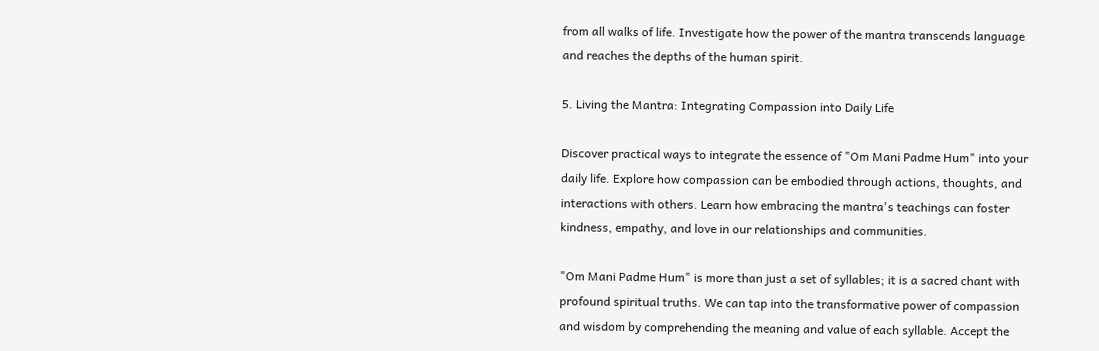from all walks of life. Investigate how the power of the mantra transcends language and reaches the depths of the human spirit.

5. Living the Mantra: Integrating Compassion into Daily Life

Discover practical ways to integrate the essence of "Om Mani Padme Hum" into your daily life. Explore how compassion can be embodied through actions, thoughts, and interactions with others. Learn how embracing the mantra's teachings can foster kindness, empathy, and love in our relationships and communities.

"Om Mani Padme Hum" is more than just a set of syllables; it is a sacred chant with profound spiritual truths. We can tap into the transformative power of compassion and wisdom by comprehending the meaning and value of each syllable. Accept the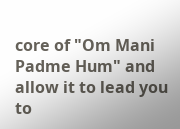core of "Om Mani Padme Hum" and allow it to lead you to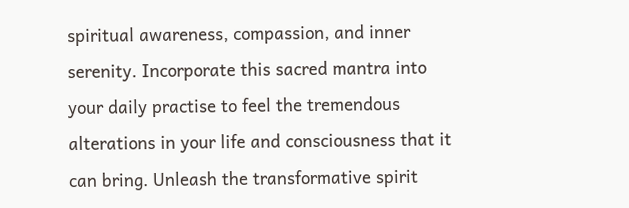spiritual awareness, compassion, and inner serenity. Incorporate this sacred mantra into your daily practise to feel the tremendous alterations in your life and consciousness that it can bring. Unleash the transformative spirit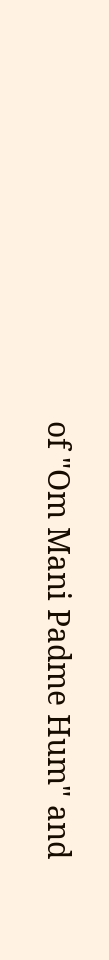of "Om Mani Padme Hum" and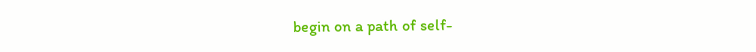begin on a path of self-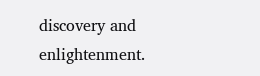discovery and enlightenment.